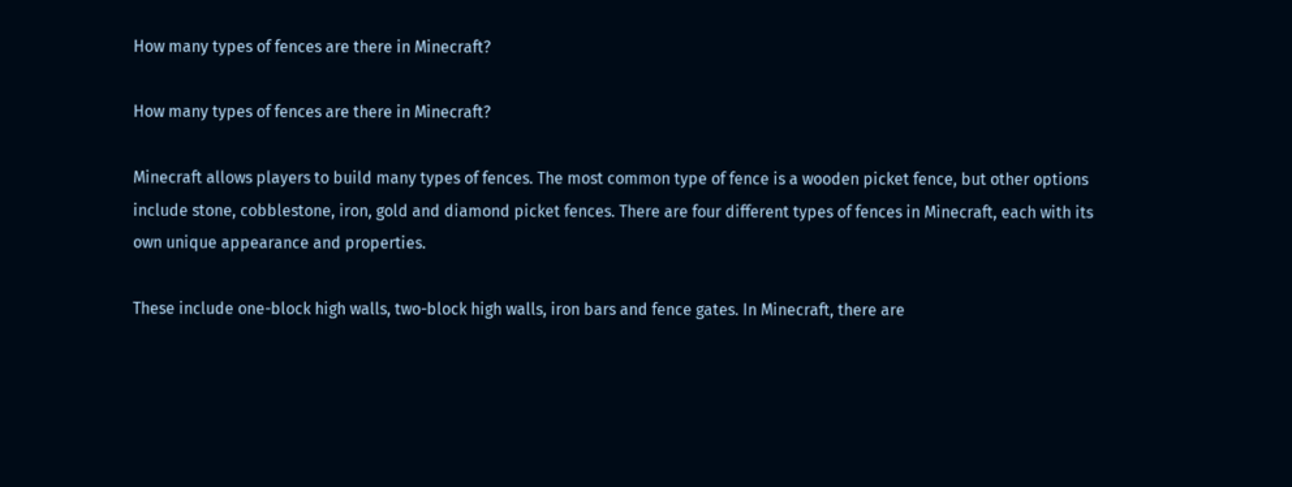How many types of fences are there in Minecraft?

How many types of fences are there in Minecraft?

Minecraft allows players to build many types of fences. The most common type of fence is a wooden picket fence, but other options include stone, cobblestone, iron, gold and diamond picket fences. There are four different types of fences in Minecraft, each with its own unique appearance and properties.

These include one-block high walls, two-block high walls, iron bars and fence gates. In Minecraft, there are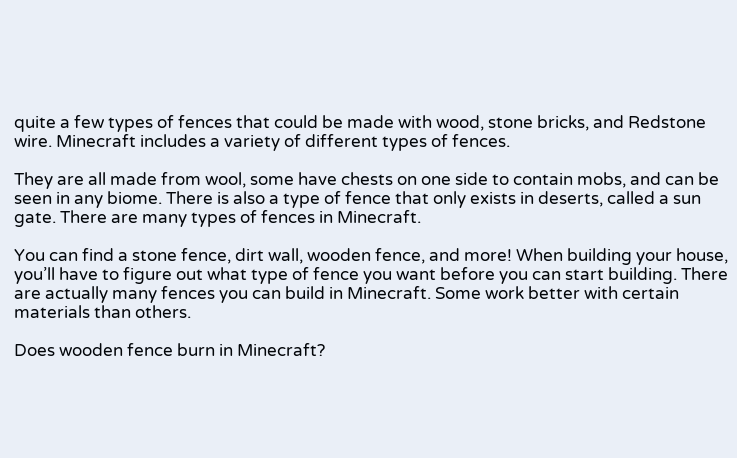quite a few types of fences that could be made with wood, stone bricks, and Redstone wire. Minecraft includes a variety of different types of fences.

They are all made from wool, some have chests on one side to contain mobs, and can be seen in any biome. There is also a type of fence that only exists in deserts, called a sun gate. There are many types of fences in Minecraft.

You can find a stone fence, dirt wall, wooden fence, and more! When building your house, you’ll have to figure out what type of fence you want before you can start building. There are actually many fences you can build in Minecraft. Some work better with certain materials than others.

Does wooden fence burn in Minecraft?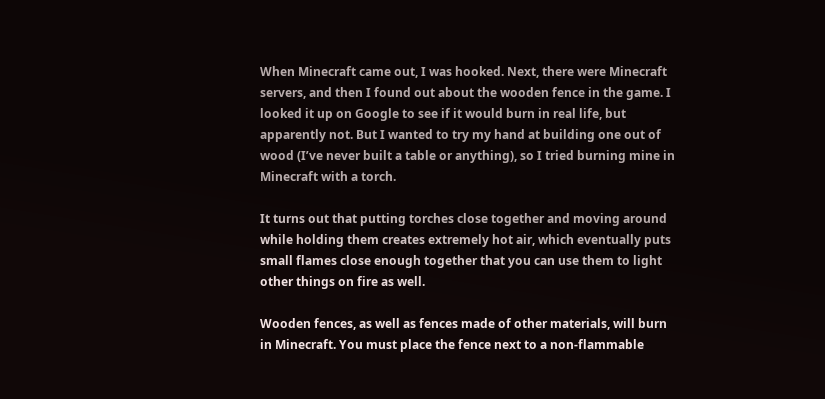When Minecraft came out, I was hooked. Next, there were Minecraft servers, and then I found out about the wooden fence in the game. I looked it up on Google to see if it would burn in real life, but apparently not. But I wanted to try my hand at building one out of wood (I’ve never built a table or anything), so I tried burning mine in Minecraft with a torch.

It turns out that putting torches close together and moving around while holding them creates extremely hot air, which eventually puts small flames close enough together that you can use them to light other things on fire as well.

Wooden fences, as well as fences made of other materials, will burn in Minecraft. You must place the fence next to a non-flammable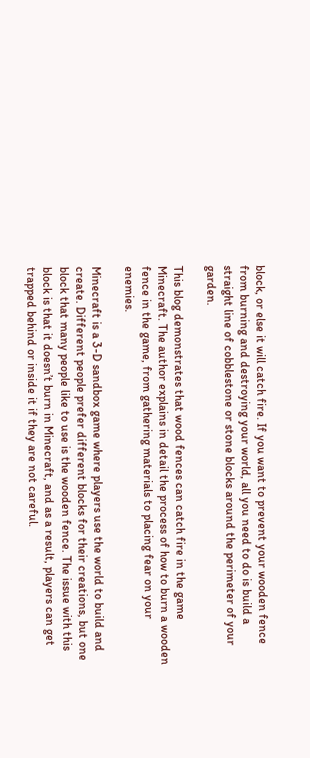block, or else it will catch fire. If you want to prevent your wooden fence from burning and destroying your world, all you need to do is build a straight line of cobblestone or stone blocks around the perimeter of your garden.

This blog demonstrates that wood fences can catch fire in the game Minecraft. The author explains in detail the process of how to burn a wooden fence in the game, from gathering materials to placing fear on your enemies.

Minecraft is a 3-D sandbox game where players use the world to build and create. Different people prefer different blocks for their creations, but one block that many people like to use is the wooden fence. The issue with this block is that it doesn’t burn in Minecraft, and as a result, players can get trapped behind or inside it if they are not careful.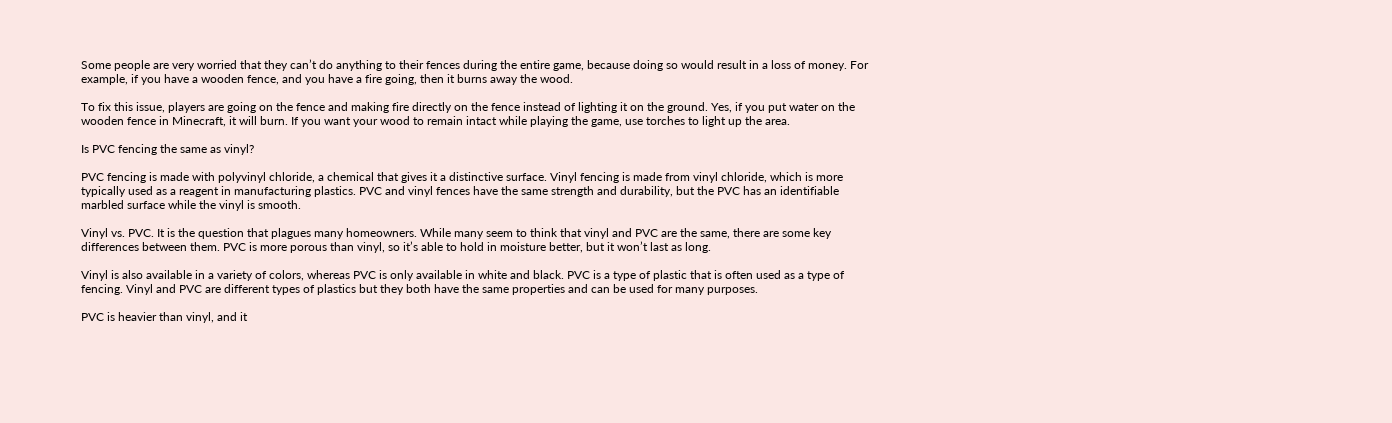Some people are very worried that they can’t do anything to their fences during the entire game, because doing so would result in a loss of money. For example, if you have a wooden fence, and you have a fire going, then it burns away the wood.

To fix this issue, players are going on the fence and making fire directly on the fence instead of lighting it on the ground. Yes, if you put water on the wooden fence in Minecraft, it will burn. If you want your wood to remain intact while playing the game, use torches to light up the area.

Is PVC fencing the same as vinyl?

PVC fencing is made with polyvinyl chloride, a chemical that gives it a distinctive surface. Vinyl fencing is made from vinyl chloride, which is more typically used as a reagent in manufacturing plastics. PVC and vinyl fences have the same strength and durability, but the PVC has an identifiable marbled surface while the vinyl is smooth.

Vinyl vs. PVC. It is the question that plagues many homeowners. While many seem to think that vinyl and PVC are the same, there are some key differences between them. PVC is more porous than vinyl, so it’s able to hold in moisture better, but it won’t last as long.

Vinyl is also available in a variety of colors, whereas PVC is only available in white and black. PVC is a type of plastic that is often used as a type of fencing. Vinyl and PVC are different types of plastics but they both have the same properties and can be used for many purposes.

PVC is heavier than vinyl, and it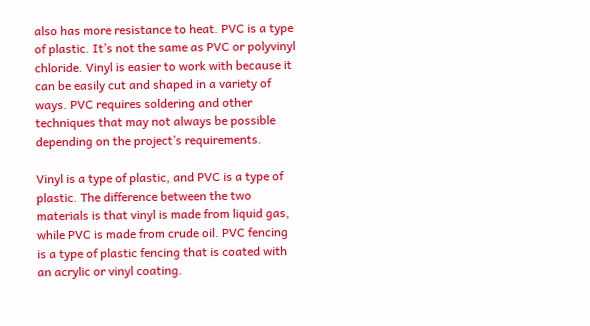also has more resistance to heat. PVC is a type of plastic. It’s not the same as PVC or polyvinyl chloride. Vinyl is easier to work with because it can be easily cut and shaped in a variety of ways. PVC requires soldering and other techniques that may not always be possible depending on the project’s requirements.

Vinyl is a type of plastic, and PVC is a type of plastic. The difference between the two materials is that vinyl is made from liquid gas, while PVC is made from crude oil. PVC fencing is a type of plastic fencing that is coated with an acrylic or vinyl coating.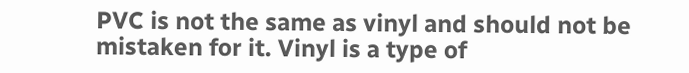PVC is not the same as vinyl and should not be mistaken for it. Vinyl is a type of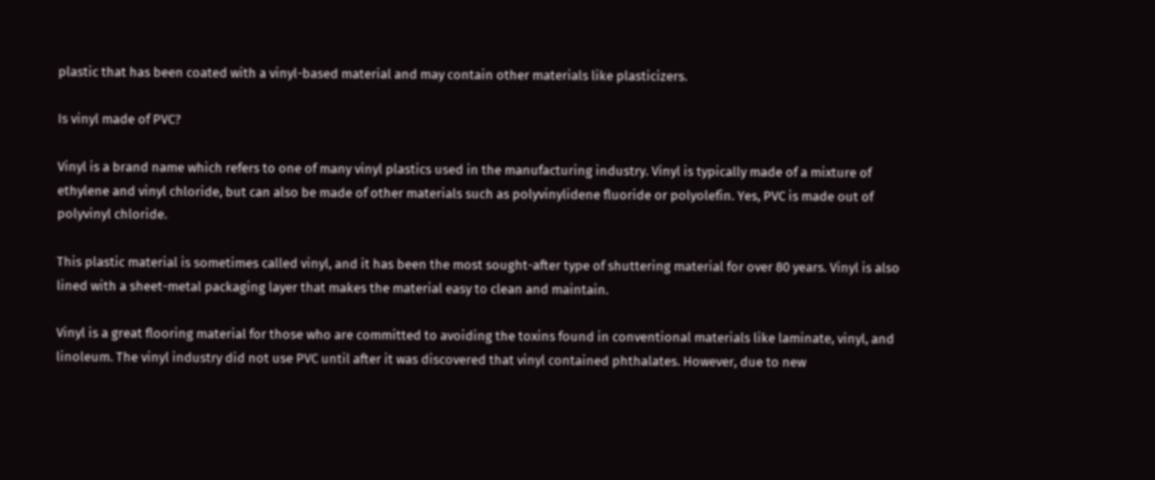plastic that has been coated with a vinyl-based material and may contain other materials like plasticizers.

Is vinyl made of PVC?

Vinyl is a brand name which refers to one of many vinyl plastics used in the manufacturing industry. Vinyl is typically made of a mixture of ethylene and vinyl chloride, but can also be made of other materials such as polyvinylidene fluoride or polyolefin. Yes, PVC is made out of polyvinyl chloride.

This plastic material is sometimes called vinyl, and it has been the most sought-after type of shuttering material for over 80 years. Vinyl is also lined with a sheet-metal packaging layer that makes the material easy to clean and maintain.

Vinyl is a great flooring material for those who are committed to avoiding the toxins found in conventional materials like laminate, vinyl, and linoleum. The vinyl industry did not use PVC until after it was discovered that vinyl contained phthalates. However, due to new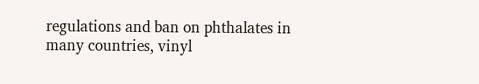regulations and ban on phthalates in many countries, vinyl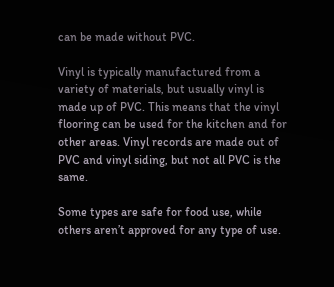can be made without PVC.

Vinyl is typically manufactured from a variety of materials, but usually vinyl is made up of PVC. This means that the vinyl flooring can be used for the kitchen and for other areas. Vinyl records are made out of PVC and vinyl siding, but not all PVC is the same.

Some types are safe for food use, while others aren’t approved for any type of use.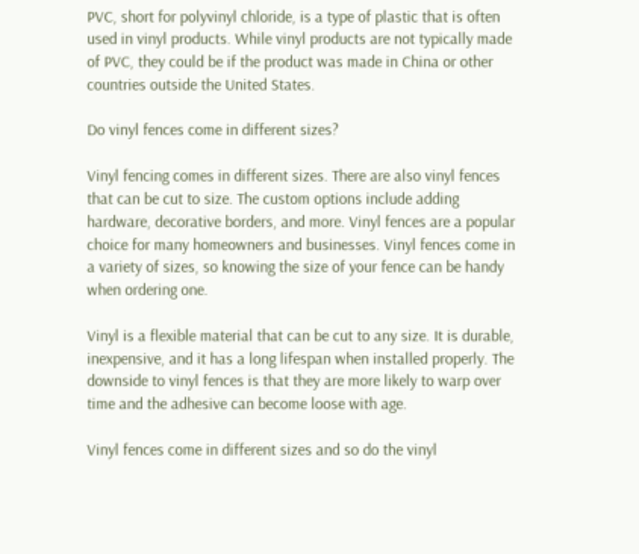PVC, short for polyvinyl chloride, is a type of plastic that is often used in vinyl products. While vinyl products are not typically made of PVC, they could be if the product was made in China or other countries outside the United States.

Do vinyl fences come in different sizes?

Vinyl fencing comes in different sizes. There are also vinyl fences that can be cut to size. The custom options include adding hardware, decorative borders, and more. Vinyl fences are a popular choice for many homeowners and businesses. Vinyl fences come in a variety of sizes, so knowing the size of your fence can be handy when ordering one.

Vinyl is a flexible material that can be cut to any size. It is durable, inexpensive, and it has a long lifespan when installed properly. The downside to vinyl fences is that they are more likely to warp over time and the adhesive can become loose with age.

Vinyl fences come in different sizes and so do the vinyl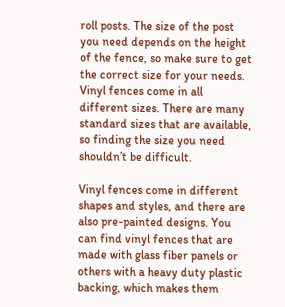roll posts. The size of the post you need depends on the height of the fence, so make sure to get the correct size for your needs. Vinyl fences come in all different sizes. There are many standard sizes that are available, so finding the size you need shouldn’t be difficult.

Vinyl fences come in different shapes and styles, and there are also pre-painted designs. You can find vinyl fences that are made with glass fiber panels or others with a heavy duty plastic backing, which makes them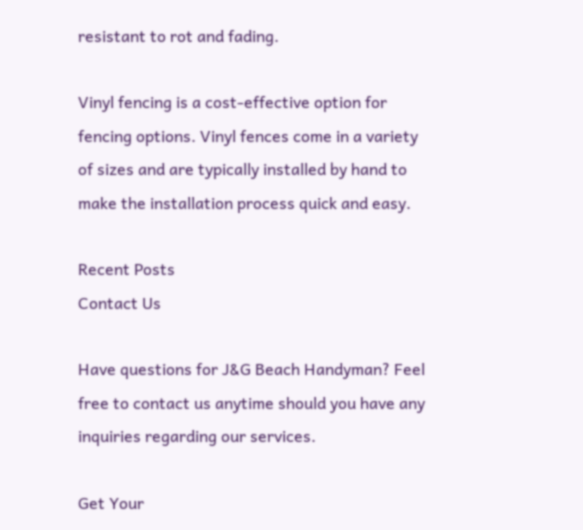resistant to rot and fading.

Vinyl fencing is a cost-effective option for fencing options. Vinyl fences come in a variety of sizes and are typically installed by hand to make the installation process quick and easy.

Recent Posts
Contact Us

Have questions for J&G Beach Handyman? Feel free to contact us anytime should you have any inquiries regarding our services.

Get Your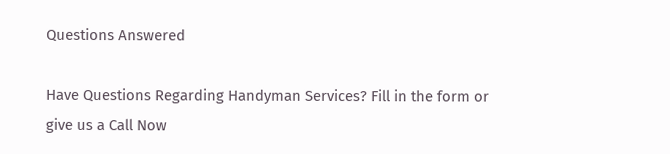Questions Answered

Have Questions Regarding Handyman Services? Fill in the form or give us a Call Now